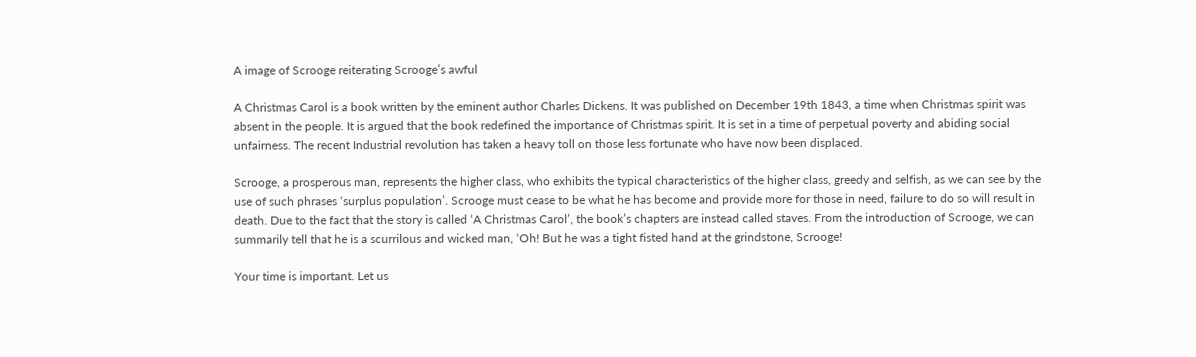A image of Scrooge reiterating Scrooge’s awful

A Christmas Carol is a book written by the eminent author Charles Dickens. It was published on December 19th 1843, a time when Christmas spirit was absent in the people. It is argued that the book redefined the importance of Christmas spirit. It is set in a time of perpetual poverty and abiding social unfairness. The recent Industrial revolution has taken a heavy toll on those less fortunate who have now been displaced.

Scrooge, a prosperous man, represents the higher class, who exhibits the typical characteristics of the higher class, greedy and selfish, as we can see by the use of such phrases ‘surplus population’. Scrooge must cease to be what he has become and provide more for those in need, failure to do so will result in death. Due to the fact that the story is called ‘A Christmas Carol’, the book’s chapters are instead called staves. From the introduction of Scrooge, we can summarily tell that he is a scurrilous and wicked man, ‘Oh! But he was a tight fisted hand at the grindstone, Scrooge!

Your time is important. Let us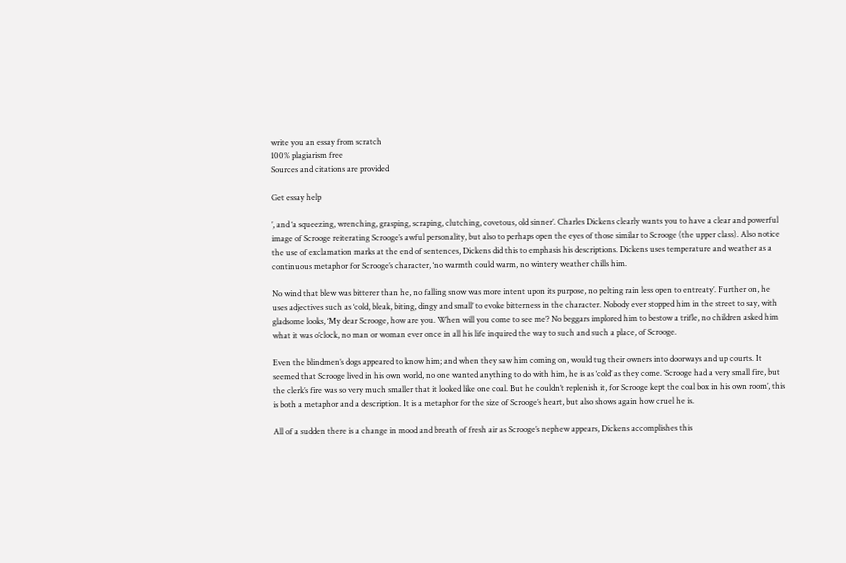write you an essay from scratch
100% plagiarism free
Sources and citations are provided

Get essay help

’, and ‘a squeezing, wrenching, grasping, scraping, clutching, covetous, old sinner’. Charles Dickens clearly wants you to have a clear and powerful image of Scrooge reiterating Scrooge’s awful personality, but also to perhaps open the eyes of those similar to Scrooge (the upper class). Also notice the use of exclamation marks at the end of sentences, Dickens did this to emphasis his descriptions. Dickens uses temperature and weather as a continuous metaphor for Scrooge’s character, ‘no warmth could warm, no wintery weather chills him.

No wind that blew was bitterer than he, no falling snow was more intent upon its purpose, no pelting rain less open to entreaty’. Further on, he uses adjectives such as ‘cold, bleak, biting, dingy and small’ to evoke bitterness in the character. Nobody ever stopped him in the street to say, with gladsome looks, ‘My dear Scrooge, how are you. When will you come to see me’? No beggars implored him to bestow a trifle, no children asked him what it was o’clock, no man or woman ever once in all his life inquired the way to such and such a place, of Scrooge.

Even the blindmen’s dogs appeared to know him; and when they saw him coming on, would tug their owners into doorways and up courts. It seemed that Scrooge lived in his own world, no one wanted anything to do with him, he is as ‘cold’ as they come. ‘Scrooge had a very small fire, but the clerk’s fire was so very much smaller that it looked like one coal. But he couldn’t replenish it, for Scrooge kept the coal box in his own room’, this is both a metaphor and a description. It is a metaphor for the size of Scrooge’s heart, but also shows again how cruel he is.

All of a sudden there is a change in mood and breath of fresh air as Scrooge’s nephew appears, Dickens accomplishes this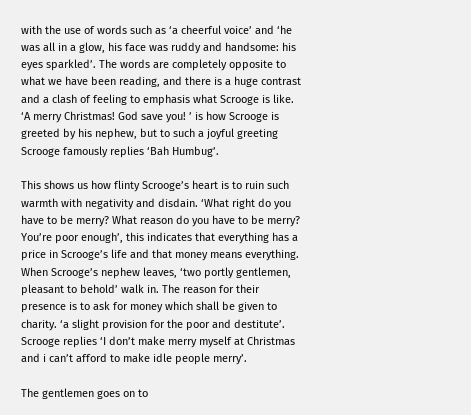with the use of words such as ‘a cheerful voice’ and ‘he was all in a glow, his face was ruddy and handsome: his eyes sparkled’. The words are completely opposite to what we have been reading, and there is a huge contrast and a clash of feeling to emphasis what Scrooge is like. ‘A merry Christmas! God save you! ’ is how Scrooge is greeted by his nephew, but to such a joyful greeting Scrooge famously replies ‘Bah Humbug’.

This shows us how flinty Scrooge’s heart is to ruin such warmth with negativity and disdain. ‘What right do you have to be merry? What reason do you have to be merry? You’re poor enough’, this indicates that everything has a price in Scrooge’s life and that money means everything. When Scrooge’s nephew leaves, ‘two portly gentlemen, pleasant to behold’ walk in. The reason for their presence is to ask for money which shall be given to charity. ‘a slight provision for the poor and destitute’. Scrooge replies ‘I don’t make merry myself at Christmas and i can’t afford to make idle people merry’.

The gentlemen goes on to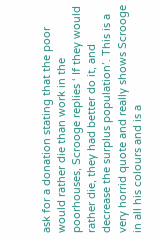ask for a donation stating that the poor would rather die than work in the poorhouses, Scrooge replies ‘ If they would rather die, they had better do it, and decrease the surplus population’. This is a very horrid quote and really shows Scrooge in all his colours and is a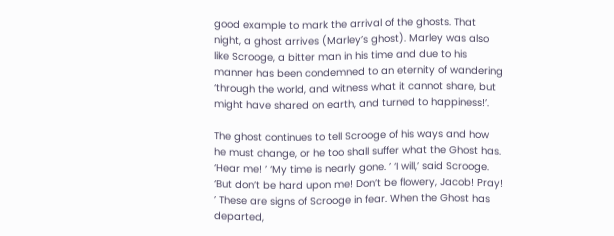good example to mark the arrival of the ghosts. That night, a ghost arrives (Marley’s ghost). Marley was also like Scrooge, a bitter man in his time and due to his manner has been condemned to an eternity of wandering ‘through the world, and witness what it cannot share, but might have shared on earth, and turned to happiness!’.

The ghost continues to tell Scrooge of his ways and how he must change, or he too shall suffer what the Ghost has. ‘Hear me! ’ ‘My time is nearly gone. ’ ‘I will,’ said Scrooge. ‘But don’t be hard upon me! Don’t be flowery, Jacob! Pray! ’ These are signs of Scrooge in fear. When the Ghost has departed,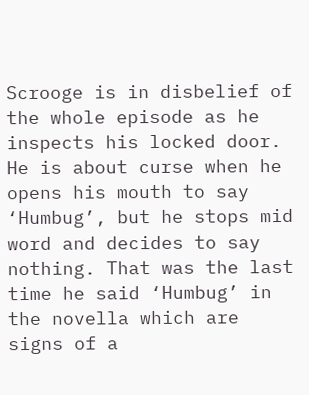Scrooge is in disbelief of the whole episode as he inspects his locked door. He is about curse when he opens his mouth to say ‘Humbug’, but he stops mid word and decides to say nothing. That was the last time he said ‘Humbug’ in the novella which are signs of a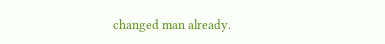changed man already.